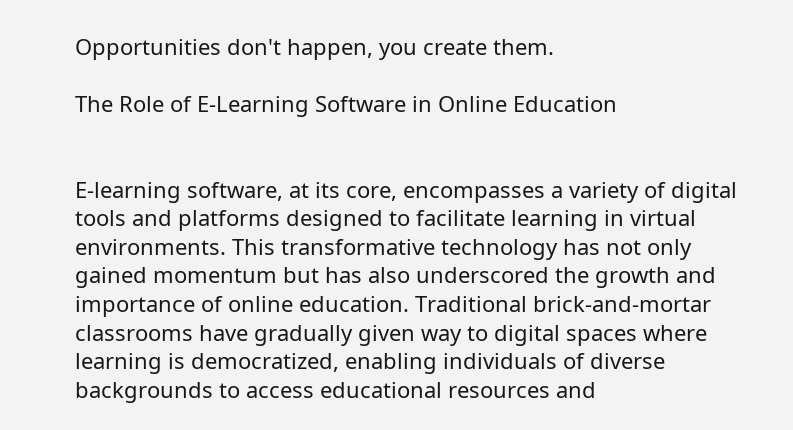Opportunities don't happen, you create them.

The Role of E-Learning Software in Online Education


E-learning software, at its core, encompasses a variety of digital tools and platforms designed to facilitate learning in virtual environments. This transformative technology has not only gained momentum but has also underscored the growth and importance of online education. Traditional brick-and-mortar classrooms have gradually given way to digital spaces where learning is democratized, enabling individuals of diverse backgrounds to access educational resources and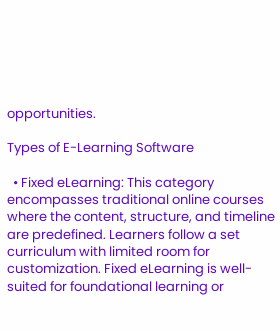opportunities.

Types of E-Learning Software

  • Fixed eLearning: This category encompasses traditional online courses where the content, structure, and timeline are predefined. Learners follow a set curriculum with limited room for customization. Fixed eLearning is well-suited for foundational learning or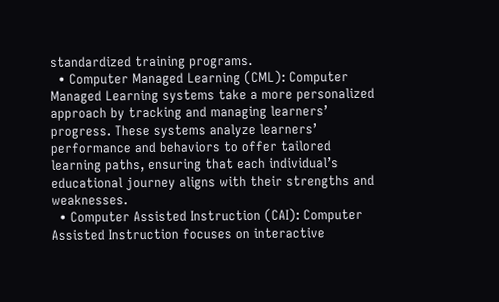standardized training programs.
  • Computer Managed Learning (CML): Computer Managed Learning systems take a more personalized approach by tracking and managing learners’ progress. These systems analyze learners’ performance and behaviors to offer tailored learning paths, ensuring that each individual’s educational journey aligns with their strengths and weaknesses.
  • Computer Assisted Instruction (CAI): Computer Assisted Instruction focuses on interactive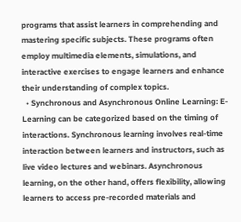programs that assist learners in comprehending and mastering specific subjects. These programs often employ multimedia elements, simulations, and interactive exercises to engage learners and enhance their understanding of complex topics.
  • Synchronous and Asynchronous Online Learning: E-Learning can be categorized based on the timing of interactions. Synchronous learning involves real-time interaction between learners and instructors, such as live video lectures and webinars. Asynchronous learning, on the other hand, offers flexibility, allowing learners to access pre-recorded materials and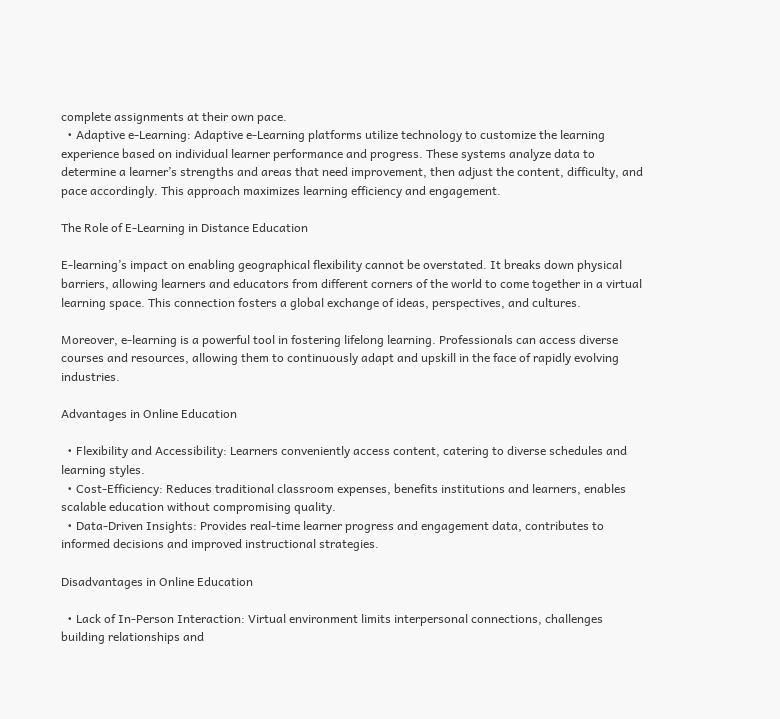complete assignments at their own pace.
  • Adaptive e-Learning: Adaptive e-Learning platforms utilize technology to customize the learning experience based on individual learner performance and progress. These systems analyze data to determine a learner’s strengths and areas that need improvement, then adjust the content, difficulty, and pace accordingly. This approach maximizes learning efficiency and engagement.

The Role of E-Learning in Distance Education

E-learning’s impact on enabling geographical flexibility cannot be overstated. It breaks down physical barriers, allowing learners and educators from different corners of the world to come together in a virtual learning space. This connection fosters a global exchange of ideas, perspectives, and cultures.

Moreover, e-learning is a powerful tool in fostering lifelong learning. Professionals can access diverse courses and resources, allowing them to continuously adapt and upskill in the face of rapidly evolving industries.

Advantages in Online Education

  • Flexibility and Accessibility: Learners conveniently access content, catering to diverse schedules and learning styles.
  • Cost-Efficiency: Reduces traditional classroom expenses, benefits institutions and learners, enables scalable education without compromising quality.
  • Data-Driven Insights: Provides real-time learner progress and engagement data, contributes to informed decisions and improved instructional strategies.

Disadvantages in Online Education

  • Lack of In-Person Interaction: Virtual environment limits interpersonal connections, challenges building relationships and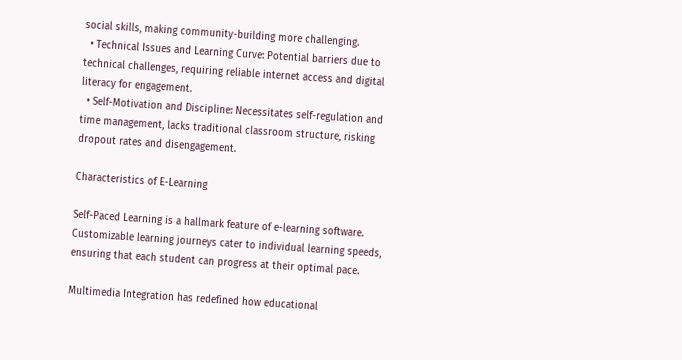social skills, making community-building more challenging.
  • Technical Issues and Learning Curve: Potential barriers due to technical challenges, requiring reliable internet access and digital literacy for engagement.
  • Self-Motivation and Discipline: Necessitates self-regulation and time management, lacks traditional classroom structure, risking dropout rates and disengagement.

Characteristics of E-Learning

Self-Paced Learning is a hallmark feature of e-learning software. Customizable learning journeys cater to individual learning speeds, ensuring that each student can progress at their optimal pace.

Multimedia Integration has redefined how educational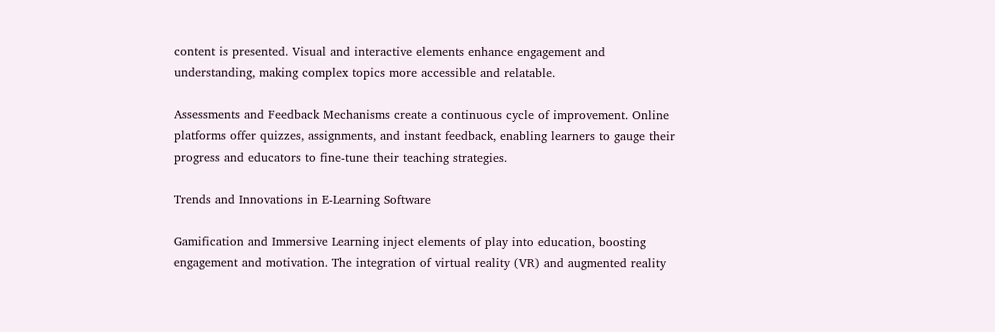content is presented. Visual and interactive elements enhance engagement and understanding, making complex topics more accessible and relatable.

Assessments and Feedback Mechanisms create a continuous cycle of improvement. Online platforms offer quizzes, assignments, and instant feedback, enabling learners to gauge their progress and educators to fine-tune their teaching strategies.

Trends and Innovations in E-Learning Software

Gamification and Immersive Learning inject elements of play into education, boosting engagement and motivation. The integration of virtual reality (VR) and augmented reality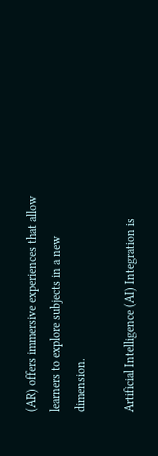(AR) offers immersive experiences that allow learners to explore subjects in a new dimension.

Artificial Intelligence (AI) Integration is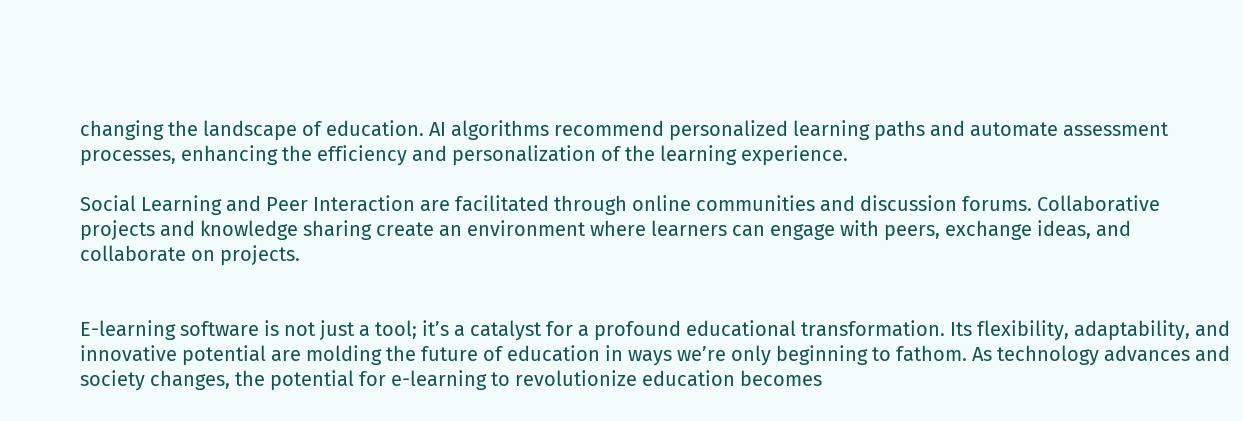changing the landscape of education. AI algorithms recommend personalized learning paths and automate assessment processes, enhancing the efficiency and personalization of the learning experience.

Social Learning and Peer Interaction are facilitated through online communities and discussion forums. Collaborative projects and knowledge sharing create an environment where learners can engage with peers, exchange ideas, and collaborate on projects.


E-learning software is not just a tool; it’s a catalyst for a profound educational transformation. Its flexibility, adaptability, and innovative potential are molding the future of education in ways we’re only beginning to fathom. As technology advances and society changes, the potential for e-learning to revolutionize education becomes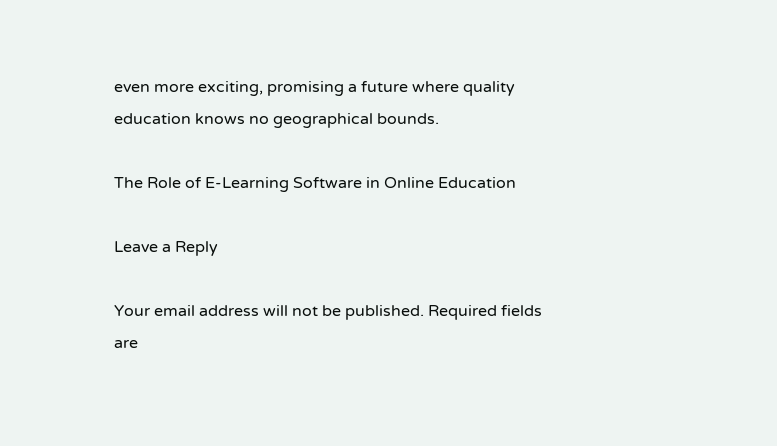even more exciting, promising a future where quality education knows no geographical bounds.

The Role of E-Learning Software in Online Education

Leave a Reply

Your email address will not be published. Required fields are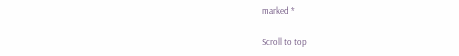marked *

Scroll to top